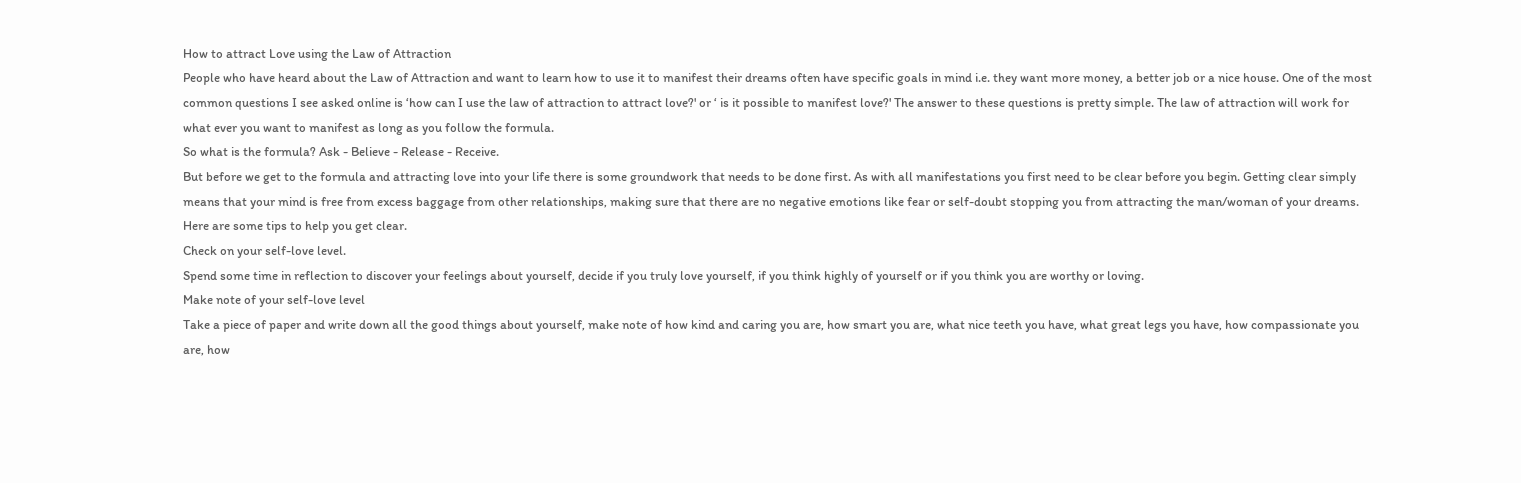How to attract Love using the Law of Attraction
People who have heard about the Law of Attraction and want to learn how to use it to manifest their dreams often have specific goals in mind i.e. they want more money, a better job or a nice house. One of the most common questions I see asked online is ‘how can I use the law of attraction to attract love?' or ‘ is it possible to manifest love?' The answer to these questions is pretty simple. The law of attraction will work for what ever you want to manifest as long as you follow the formula.
So what is the formula? Ask - Believe - Release - Receive.
But before we get to the formula and attracting love into your life there is some groundwork that needs to be done first. As with all manifestations you first need to be clear before you begin. Getting clear simply means that your mind is free from excess baggage from other relationships, making sure that there are no negative emotions like fear or self-doubt stopping you from attracting the man/woman of your dreams. Here are some tips to help you get clear.
Check on your self-love level.
Spend some time in reflection to discover your feelings about yourself, decide if you truly love yourself, if you think highly of yourself or if you think you are worthy or loving.
Make note of your self-love level
Take a piece of paper and write down all the good things about yourself, make note of how kind and caring you are, how smart you are, what nice teeth you have, what great legs you have, how compassionate you are, how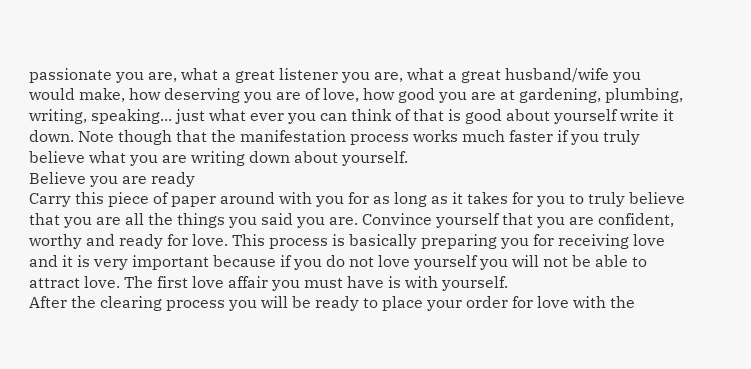passionate you are, what a great listener you are, what a great husband/wife you would make, how deserving you are of love, how good you are at gardening, plumbing, writing, speaking... just what ever you can think of that is good about yourself write it down. Note though that the manifestation process works much faster if you truly believe what you are writing down about yourself.
Believe you are ready
Carry this piece of paper around with you for as long as it takes for you to truly believe that you are all the things you said you are. Convince yourself that you are confident, worthy and ready for love. This process is basically preparing you for receiving love and it is very important because if you do not love yourself you will not be able to attract love. The first love affair you must have is with yourself.
After the clearing process you will be ready to place your order for love with the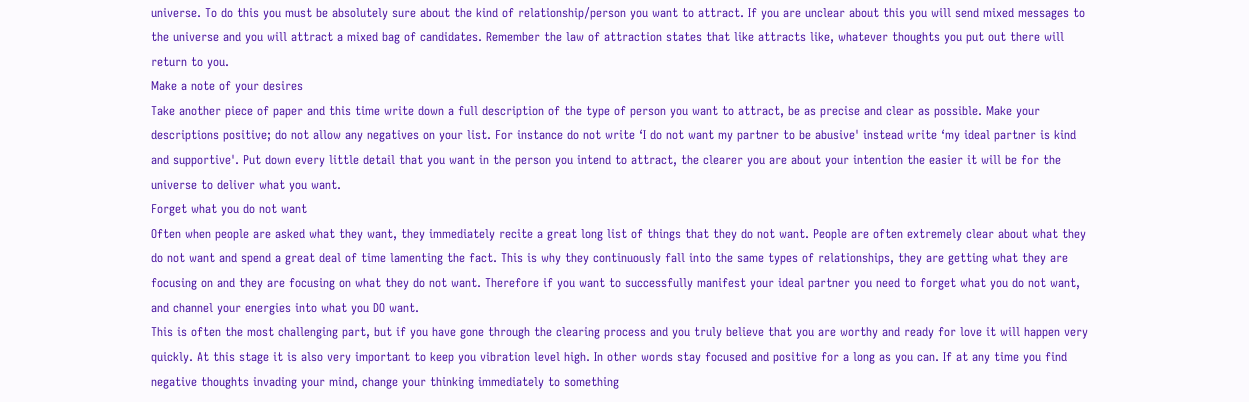universe. To do this you must be absolutely sure about the kind of relationship/person you want to attract. If you are unclear about this you will send mixed messages to the universe and you will attract a mixed bag of candidates. Remember the law of attraction states that like attracts like, whatever thoughts you put out there will return to you.
Make a note of your desires
Take another piece of paper and this time write down a full description of the type of person you want to attract, be as precise and clear as possible. Make your descriptions positive; do not allow any negatives on your list. For instance do not write ‘I do not want my partner to be abusive' instead write ‘my ideal partner is kind and supportive'. Put down every little detail that you want in the person you intend to attract, the clearer you are about your intention the easier it will be for the universe to deliver what you want.
Forget what you do not want
Often when people are asked what they want, they immediately recite a great long list of things that they do not want. People are often extremely clear about what they do not want and spend a great deal of time lamenting the fact. This is why they continuously fall into the same types of relationships, they are getting what they are focusing on and they are focusing on what they do not want. Therefore if you want to successfully manifest your ideal partner you need to forget what you do not want, and channel your energies into what you DO want.
This is often the most challenging part, but if you have gone through the clearing process and you truly believe that you are worthy and ready for love it will happen very quickly. At this stage it is also very important to keep you vibration level high. In other words stay focused and positive for a long as you can. If at any time you find negative thoughts invading your mind, change your thinking immediately to something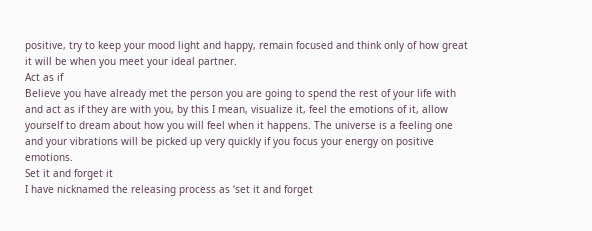positive, try to keep your mood light and happy, remain focused and think only of how great it will be when you meet your ideal partner.
Act as if
Believe you have already met the person you are going to spend the rest of your life with and act as if they are with you, by this I mean, visualize it, feel the emotions of it, allow yourself to dream about how you will feel when it happens. The universe is a feeling one and your vibrations will be picked up very quickly if you focus your energy on positive emotions.
Set it and forget it
I have nicknamed the releasing process as ‘set it and forget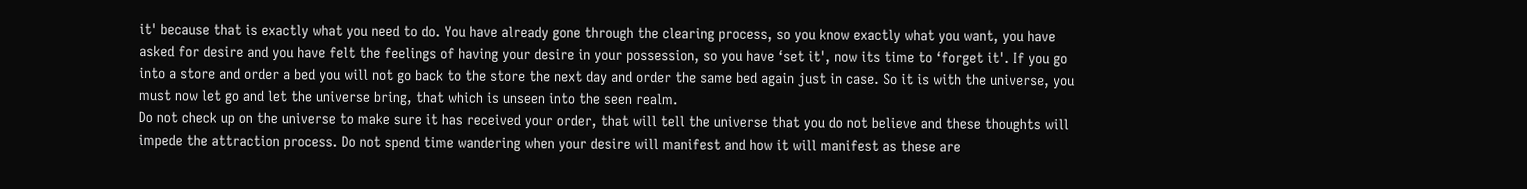it' because that is exactly what you need to do. You have already gone through the clearing process, so you know exactly what you want, you have asked for desire and you have felt the feelings of having your desire in your possession, so you have ‘set it', now its time to ‘forget it'. If you go into a store and order a bed you will not go back to the store the next day and order the same bed again just in case. So it is with the universe, you must now let go and let the universe bring, that which is unseen into the seen realm.
Do not check up on the universe to make sure it has received your order, that will tell the universe that you do not believe and these thoughts will impede the attraction process. Do not spend time wandering when your desire will manifest and how it will manifest as these are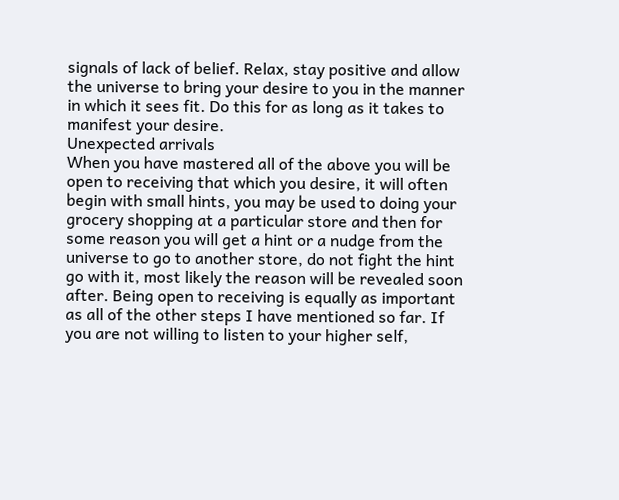signals of lack of belief. Relax, stay positive and allow the universe to bring your desire to you in the manner in which it sees fit. Do this for as long as it takes to manifest your desire.
Unexpected arrivals
When you have mastered all of the above you will be open to receiving that which you desire, it will often begin with small hints, you may be used to doing your grocery shopping at a particular store and then for some reason you will get a hint or a nudge from the universe to go to another store, do not fight the hint go with it, most likely the reason will be revealed soon after. Being open to receiving is equally as important as all of the other steps I have mentioned so far. If you are not willing to listen to your higher self,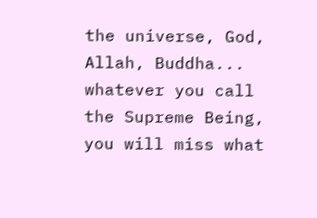the universe, God, Allah, Buddha... whatever you call the Supreme Being, you will miss what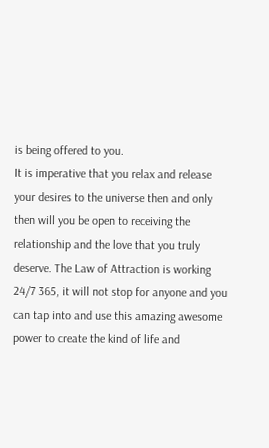is being offered to you.
It is imperative that you relax and release your desires to the universe then and only then will you be open to receiving the relationship and the love that you truly deserve. The Law of Attraction is working 24/7 365, it will not stop for anyone and you can tap into and use this amazing awesome power to create the kind of life and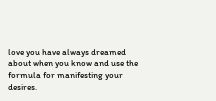love you have always dreamed about when you know and use the formula for manifesting your desires.